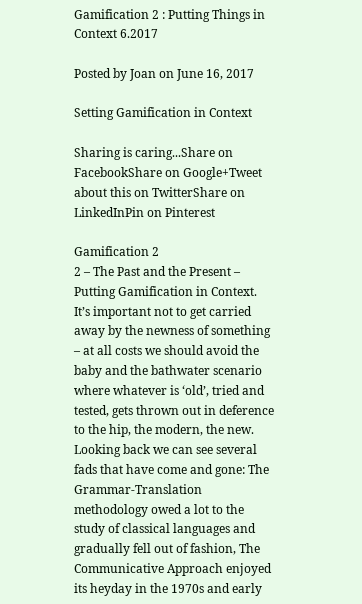Gamification 2 : Putting Things in Context 6.2017

Posted by Joan on June 16, 2017

Setting Gamification in Context

Sharing is caring...Share on FacebookShare on Google+Tweet about this on TwitterShare on LinkedInPin on Pinterest

Gamification 2
2 – The Past and the Present – Putting Gamification in Context.
It’s important not to get carried away by the newness of something – at all costs we should avoid the baby and the bathwater scenario where whatever is ‘old’, tried and tested, gets thrown out in deference to the hip, the modern, the new.
Looking back we can see several fads that have come and gone: The Grammar-Translation methodology owed a lot to the study of classical languages and gradually fell out of fashion, The Communicative Approach enjoyed its heyday in the 1970s and early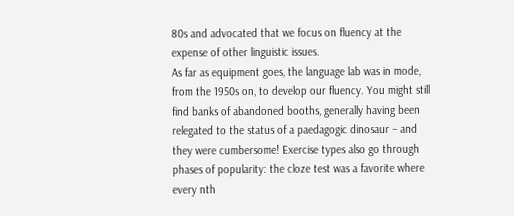80s and advocated that we focus on fluency at the expense of other linguistic issues.
As far as equipment goes, the language lab was in mode, from the 1950s on, to develop our fluency. You might still find banks of abandoned booths, generally having been relegated to the status of a paedagogic dinosaur – and they were cumbersome! Exercise types also go through phases of popularity: the cloze test was a favorite where every nth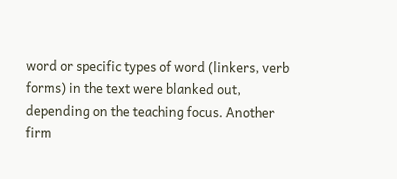word or specific types of word (linkers, verb forms) in the text were blanked out, depending on the teaching focus. Another firm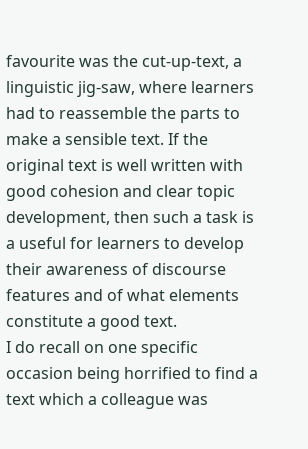favourite was the cut-up-text, a linguistic jig-saw, where learners had to reassemble the parts to make a sensible text. If the original text is well written with good cohesion and clear topic development, then such a task is a useful for learners to develop their awareness of discourse features and of what elements constitute a good text.
I do recall on one specific occasion being horrified to find a text which a colleague was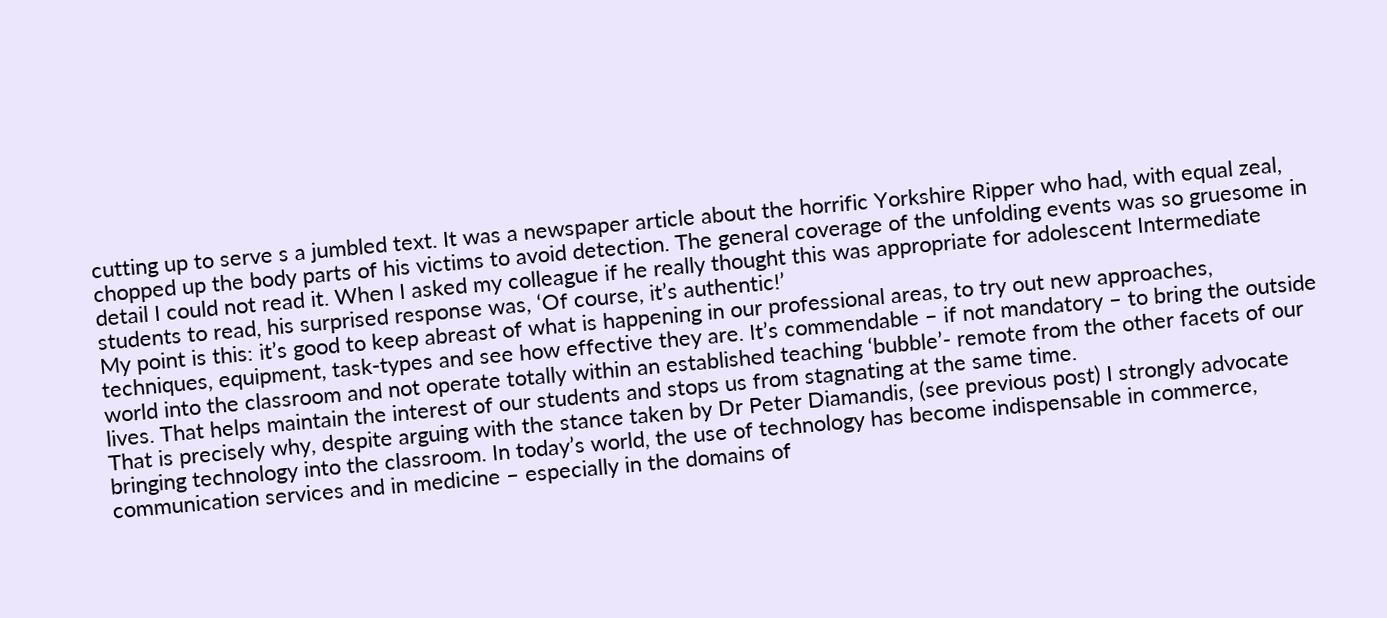cutting up to serve s a jumbled text. It was a newspaper article about the horrific Yorkshire Ripper who had, with equal zeal, chopped up the body parts of his victims to avoid detection. The general coverage of the unfolding events was so gruesome in detail I could not read it. When I asked my colleague if he really thought this was appropriate for adolescent Intermediate students to read, his surprised response was, ‘Of course, it’s authentic!’
My point is this: it’s good to keep abreast of what is happening in our professional areas, to try out new approaches, techniques, equipment, task-types and see how effective they are. It’s commendable – if not mandatory – to bring the outside world into the classroom and not operate totally within an established teaching ‘bubble’- remote from the other facets of our lives. That helps maintain the interest of our students and stops us from stagnating at the same time.
That is precisely why, despite arguing with the stance taken by Dr Peter Diamandis, (see previous post) I strongly advocate bringing technology into the classroom. In today’s world, the use of technology has become indispensable in commerce, communication services and in medicine – especially in the domains of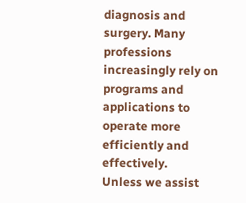diagnosis and surgery. Many professions increasingly rely on programs and applications to operate more efficiently and effectively.
Unless we assist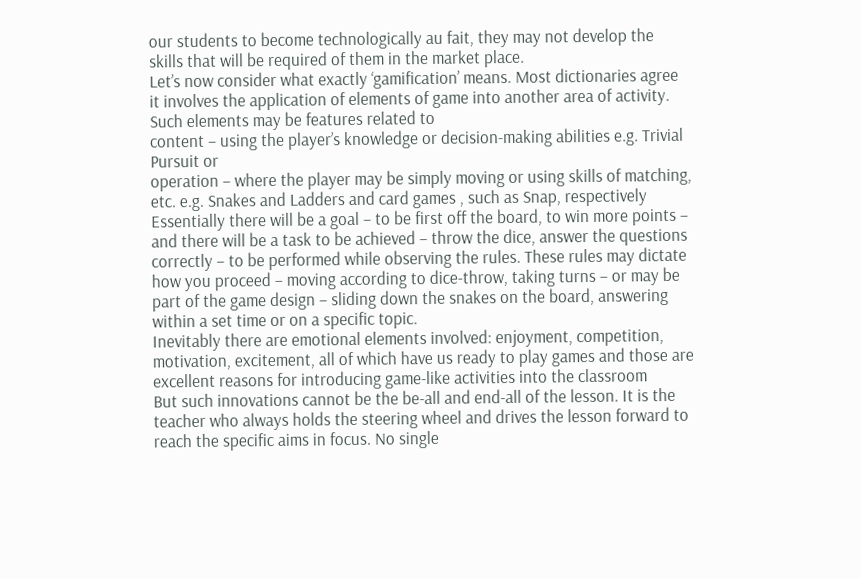our students to become technologically au fait, they may not develop the skills that will be required of them in the market place.
Let’s now consider what exactly ‘gamification’ means. Most dictionaries agree it involves the application of elements of game into another area of activity. Such elements may be features related to
content – using the player’s knowledge or decision-making abilities e.g. Trivial Pursuit or
operation – where the player may be simply moving or using skills of matching, etc. e.g. Snakes and Ladders and card games , such as Snap, respectively
Essentially there will be a goal – to be first off the board, to win more points – and there will be a task to be achieved – throw the dice, answer the questions correctly – to be performed while observing the rules. These rules may dictate how you proceed – moving according to dice-throw, taking turns – or may be part of the game design – sliding down the snakes on the board, answering within a set time or on a specific topic.
Inevitably there are emotional elements involved: enjoyment, competition, motivation, excitement, all of which have us ready to play games and those are excellent reasons for introducing game-like activities into the classroom
But such innovations cannot be the be-all and end-all of the lesson. It is the teacher who always holds the steering wheel and drives the lesson forward to reach the specific aims in focus. No single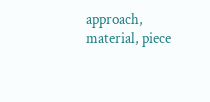approach, material, piece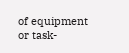of equipment or task-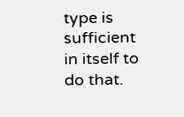type is sufficient in itself to do that.